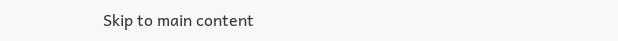Skip to main content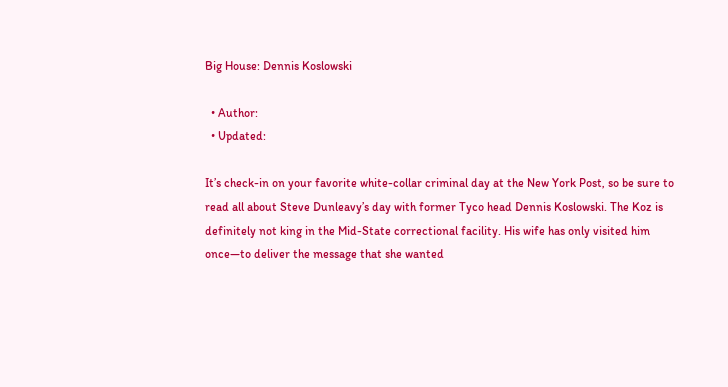Big House: Dennis Koslowski

  • Author:
  • Updated:

It’s check-in on your favorite white-collar criminal day at the New York Post, so be sure to read all about Steve Dunleavy’s day with former Tyco head Dennis Koslowski. The Koz is definitely not king in the Mid-State correctional facility. His wife has only visited him once—to deliver the message that she wanted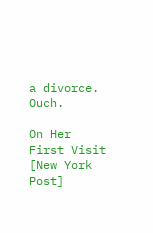a divorce. Ouch.

On Her First Visit
[New York Post]